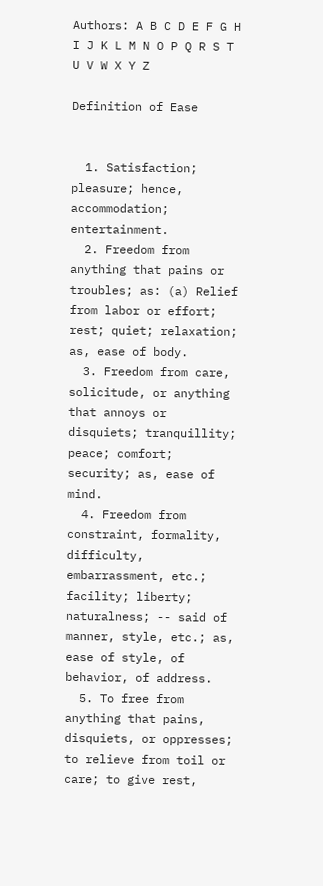Authors: A B C D E F G H I J K L M N O P Q R S T U V W X Y Z

Definition of Ease


  1. Satisfaction; pleasure; hence, accommodation; entertainment.
  2. Freedom from anything that pains or troubles; as: (a) Relief from labor or effort; rest; quiet; relaxation; as, ease of body.
  3. Freedom from care, solicitude, or anything that annoys or disquiets; tranquillity; peace; comfort; security; as, ease of mind.
  4. Freedom from constraint, formality, difficulty, embarrassment, etc.; facility; liberty; naturalness; -- said of manner, style, etc.; as, ease of style, of behavior, of address.
  5. To free from anything that pains, disquiets, or oppresses; to relieve from toil or care; to give rest,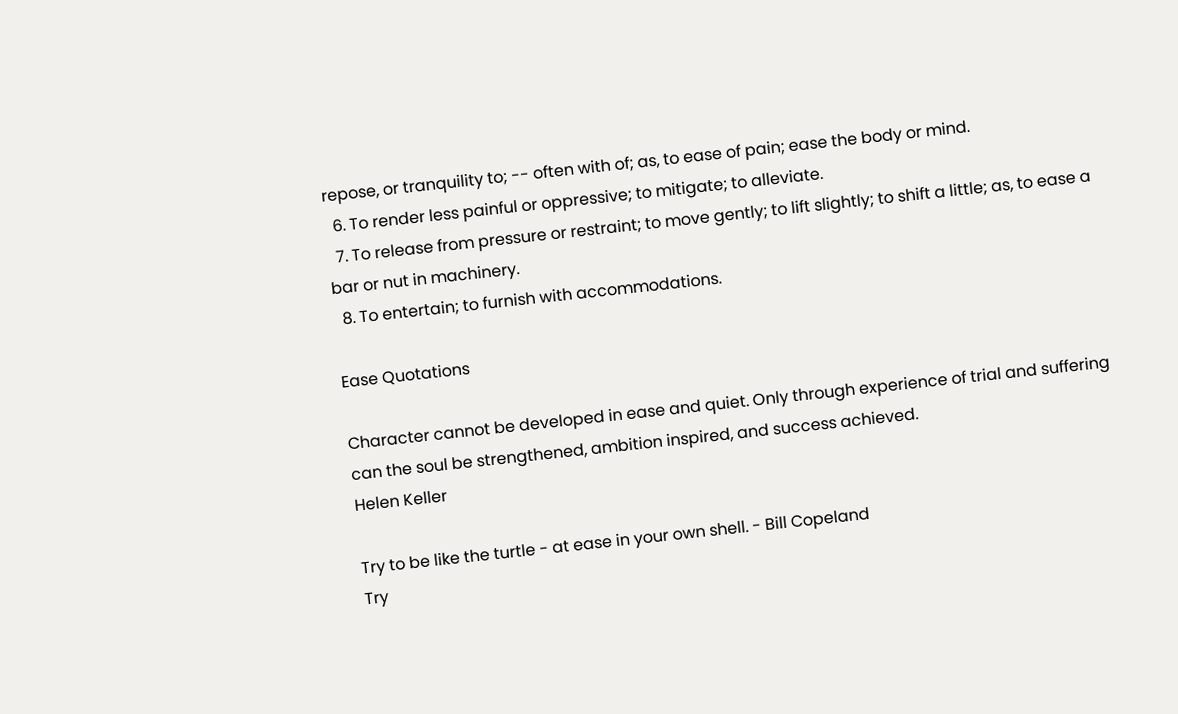repose, or tranquility to; -- often with of; as, to ease of pain; ease the body or mind.
  6. To render less painful or oppressive; to mitigate; to alleviate.
  7. To release from pressure or restraint; to move gently; to lift slightly; to shift a little; as, to ease a bar or nut in machinery.
  8. To entertain; to furnish with accommodations.

Ease Quotations

Character cannot be developed in ease and quiet. Only through experience of trial and suffering can the soul be strengthened, ambition inspired, and success achieved.
Helen Keller

Try to be like the turtle - at ease in your own shell. - Bill Copeland
Try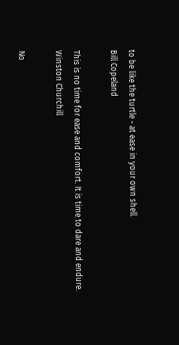to be like the turtle - at ease in your own shell.
Bill Copeland

This is no time for ease and comfort. It is time to dare and endure.
Winston Churchill

No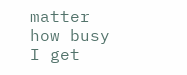matter how busy I get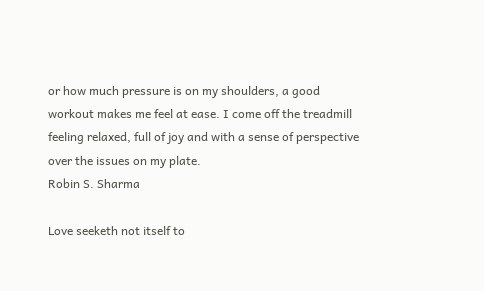or how much pressure is on my shoulders, a good workout makes me feel at ease. I come off the treadmill feeling relaxed, full of joy and with a sense of perspective over the issues on my plate.
Robin S. Sharma

Love seeketh not itself to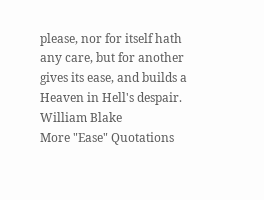please, nor for itself hath any care, but for another gives its ease, and builds a Heaven in Hell's despair.
William Blake
More "Ease" Quotations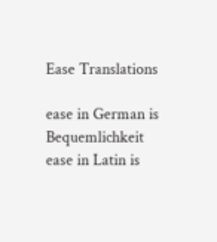Ease Translations

ease in German is Bequemlichkeit
ease in Latin is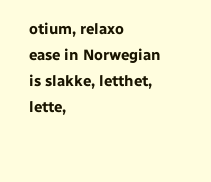otium, relaxo
ease in Norwegian is slakke, letthet, lette,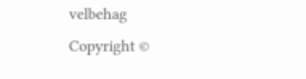velbehag
Copyright ©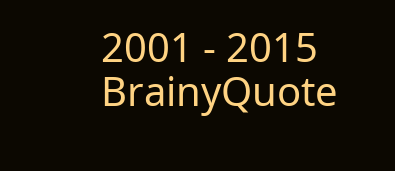2001 - 2015 BrainyQuote